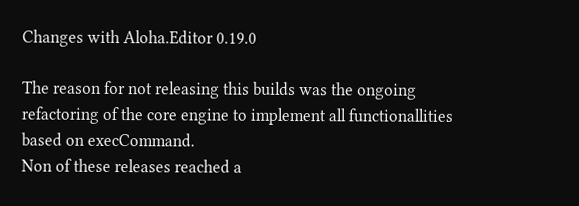Changes with Aloha.Editor 0.19.0

The reason for not releasing this builds was the ongoing refactoring of the core engine to implement all functionallities based on execCommand.
Non of these releases reached a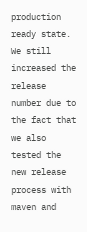production ready state. We still increased the release number due to the fact that we also tested the new release process with maven and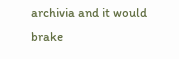archivia and it would brake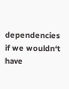dependencies if we wouldn‘t have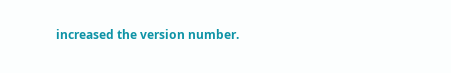increased the version number.